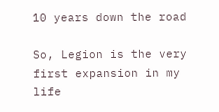10 years down the road

So, Legion is the very first expansion in my life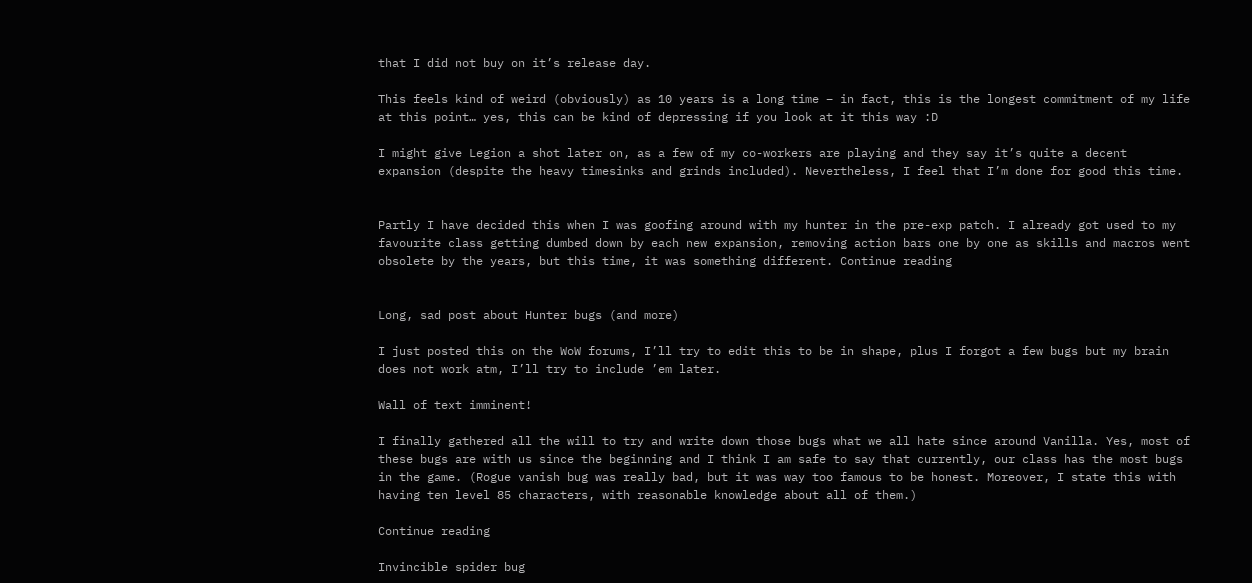that I did not buy on it’s release day.

This feels kind of weird (obviously) as 10 years is a long time – in fact, this is the longest commitment of my life at this point… yes, this can be kind of depressing if you look at it this way :D

I might give Legion a shot later on, as a few of my co-workers are playing and they say it’s quite a decent expansion (despite the heavy timesinks and grinds included). Nevertheless, I feel that I’m done for good this time.


Partly I have decided this when I was goofing around with my hunter in the pre-exp patch. I already got used to my favourite class getting dumbed down by each new expansion, removing action bars one by one as skills and macros went obsolete by the years, but this time, it was something different. Continue reading


Long, sad post about Hunter bugs (and more)

I just posted this on the WoW forums, I’ll try to edit this to be in shape, plus I forgot a few bugs but my brain does not work atm, I’ll try to include ’em later.

Wall of text imminent!

I finally gathered all the will to try and write down those bugs what we all hate since around Vanilla. Yes, most of these bugs are with us since the beginning and I think I am safe to say that currently, our class has the most bugs in the game. (Rogue vanish bug was really bad, but it was way too famous to be honest. Moreover, I state this with having ten level 85 characters, with reasonable knowledge about all of them.)

Continue reading

Invincible spider bug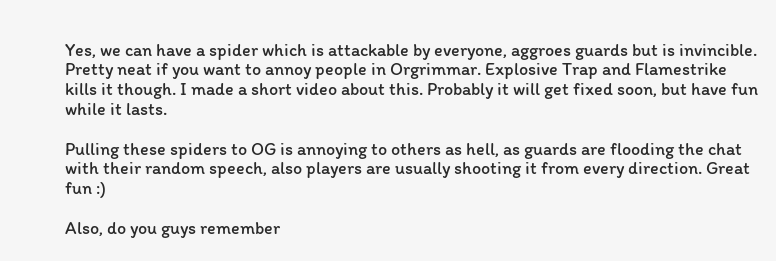Yes, we can have a spider which is attackable by everyone, aggroes guards but is invincible. Pretty neat if you want to annoy people in Orgrimmar. Explosive Trap and Flamestrike kills it though. I made a short video about this. Probably it will get fixed soon, but have fun while it lasts.

Pulling these spiders to OG is annoying to others as hell, as guards are flooding the chat with their random speech, also players are usually shooting it from every direction. Great fun :)

Also, do you guys remember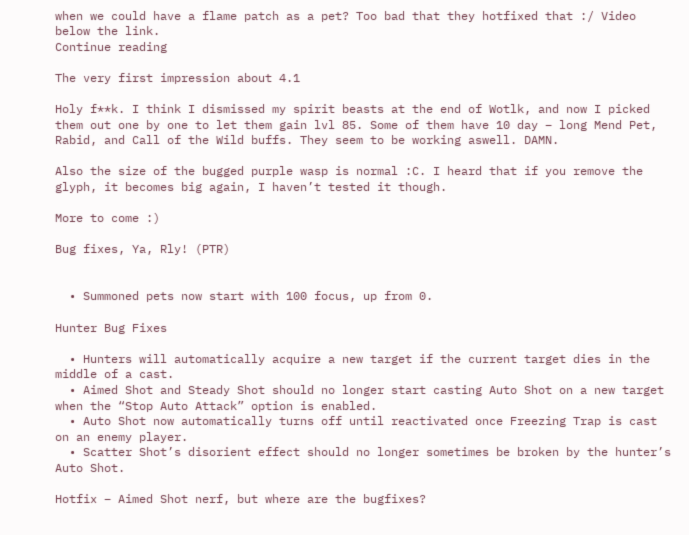when we could have a flame patch as a pet? Too bad that they hotfixed that :/ Video below the link.
Continue reading

The very first impression about 4.1

Holy f**k. I think I dismissed my spirit beasts at the end of Wotlk, and now I picked them out one by one to let them gain lvl 85. Some of them have 10 day – long Mend Pet, Rabid, and Call of the Wild buffs. They seem to be working aswell. DAMN.

Also the size of the bugged purple wasp is normal :C. I heard that if you remove the glyph, it becomes big again, I haven’t tested it though.

More to come :)

Bug fixes, Ya, Rly! (PTR)


  • Summoned pets now start with 100 focus, up from 0.

Hunter Bug Fixes

  • Hunters will automatically acquire a new target if the current target dies in the middle of a cast.
  • Aimed Shot and Steady Shot should no longer start casting Auto Shot on a new target when the “Stop Auto Attack” option is enabled.
  • Auto Shot now automatically turns off until reactivated once Freezing Trap is cast on an enemy player.
  • Scatter Shot’s disorient effect should no longer sometimes be broken by the hunter’s Auto Shot.

Hotfix – Aimed Shot nerf, but where are the bugfixes?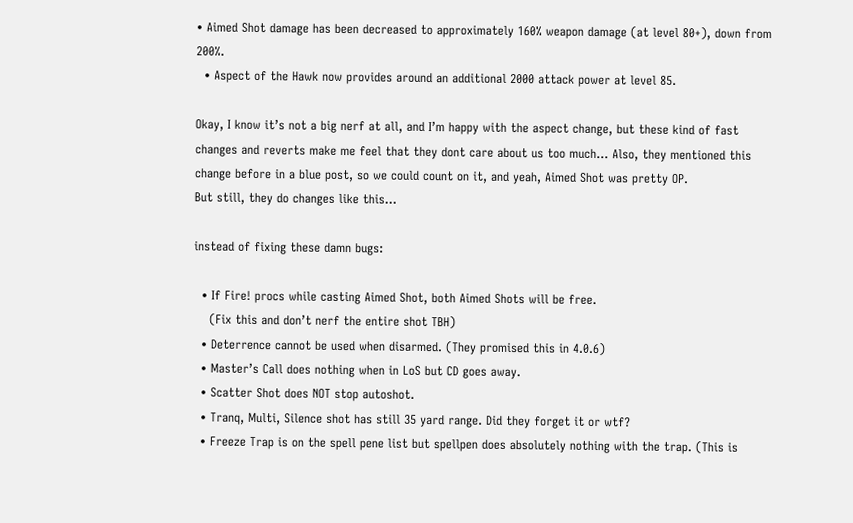• Aimed Shot damage has been decreased to approximately 160% weapon damage (at level 80+), down from 200%.
  • Aspect of the Hawk now provides around an additional 2000 attack power at level 85.

Okay, I know it’s not a big nerf at all, and I’m happy with the aspect change, but these kind of fast changes and reverts make me feel that they dont care about us too much… Also, they mentioned this change before in a blue post, so we could count on it, and yeah, Aimed Shot was pretty OP.
But still, they do changes like this…

instead of fixing these damn bugs:

  • If Fire! procs while casting Aimed Shot, both Aimed Shots will be free.
    (Fix this and don’t nerf the entire shot TBH)
  • Deterrence cannot be used when disarmed. (They promised this in 4.0.6)
  • Master’s Call does nothing when in LoS but CD goes away.
  • Scatter Shot does NOT stop autoshot.
  • Tranq, Multi, Silence shot has still 35 yard range. Did they forget it or wtf?
  • Freeze Trap is on the spell pene list but spellpen does absolutely nothing with the trap. (This is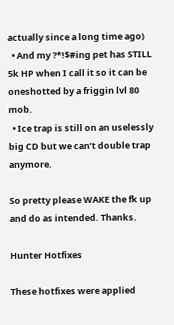actually since a long time ago)
  • And my ?*!$#ing pet has STILL 5k HP when I call it so it can be oneshotted by a friggin lvl 80 mob.
  • Ice trap is still on an uselessly big CD but we can’t double trap anymore.

So pretty please WAKE the fk up and do as intended. Thanks.

Hunter Hotfixes

These hotfixes were applied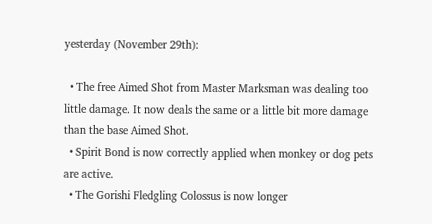yesterday (November 29th):

  • The free Aimed Shot from Master Marksman was dealing too little damage. It now deals the same or a little bit more damage than the base Aimed Shot.
  • Spirit Bond is now correctly applied when monkey or dog pets are active.
  • The Gorishi Fledgling Colossus is now longer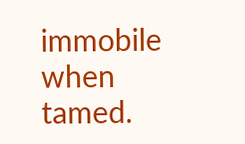immobile when tamed.